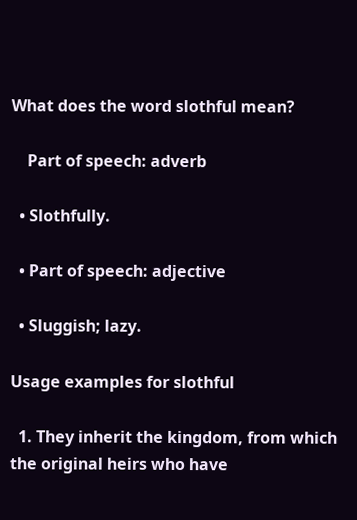What does the word slothful mean?

    Part of speech: adverb

  • Slothfully.

  • Part of speech: adjective

  • Sluggish; lazy.

Usage examples for slothful

  1. They inherit the kingdom, from which the original heirs who have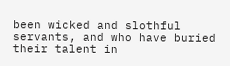been wicked and slothful servants, and who have buried their talent in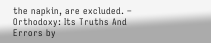the napkin, are excluded. – Orthodoxy: Its Truths And Errors by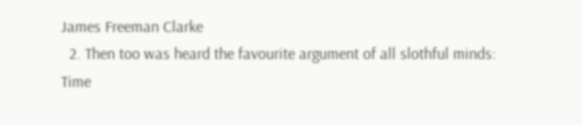James Freeman Clarke
  2. Then too was heard the favourite argument of all slothful minds: Time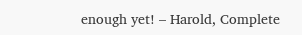enough yet! – Harold, Complete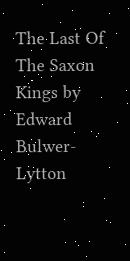The Last Of The Saxon Kings by Edward Bulwer-Lytton